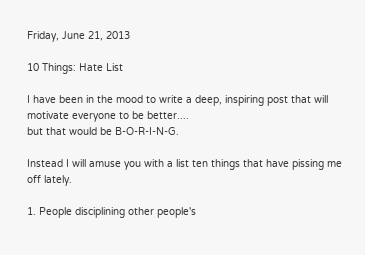Friday, June 21, 2013

10 Things: Hate List

I have been in the mood to write a deep, inspiring post that will motivate everyone to be better....
but that would be B-O-R-I-N-G.

Instead I will amuse you with a list ten things that have pissing me off lately.

1. People disciplining other people's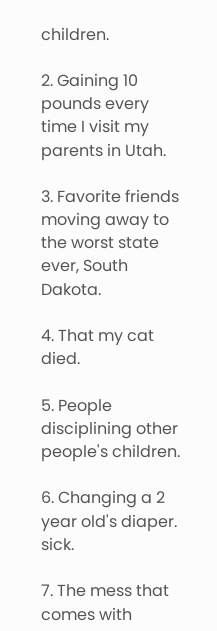children.

2. Gaining 10 pounds every time I visit my parents in Utah.

3. Favorite friends moving away to the worst state ever, South Dakota.

4. That my cat died.

5. People disciplining other people's children.

6. Changing a 2 year old's diaper. sick.

7. The mess that comes with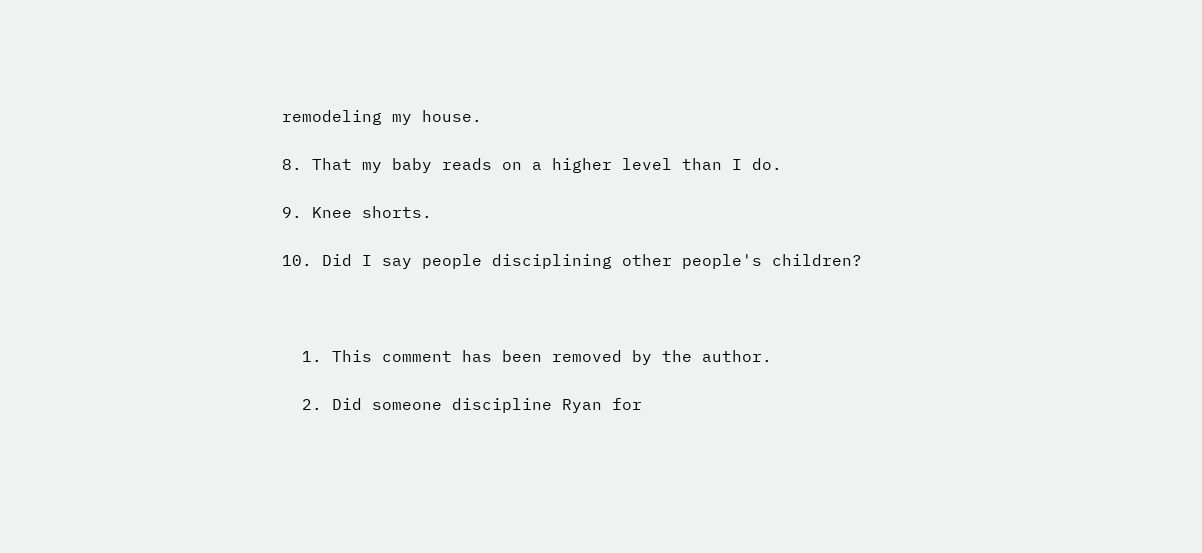remodeling my house.

8. That my baby reads on a higher level than I do.

9. Knee shorts.

10. Did I say people disciplining other people's children?



  1. This comment has been removed by the author.

  2. Did someone discipline Ryan for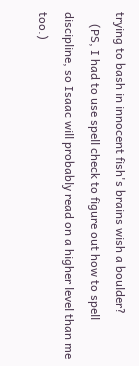trying to bash in innocent fish's brains wish a boulder?
    (PS, I had to use spell check to figure out how to spell discipline, so Isaac will probably read on a higher level than me too.)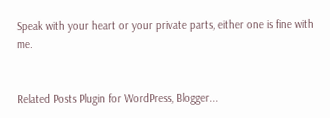Speak with your heart or your private parts, either one is fine with me.


Related Posts Plugin for WordPress, Blogger...